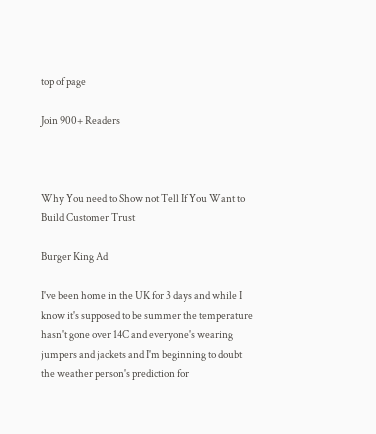top of page

Join 900+ Readers



Why You need to Show not Tell If You Want to Build Customer Trust

Burger King Ad

I've been home in the UK for 3 days and while I know it's supposed to be summer the temperature hasn't gone over 14C and everyone's wearing jumpers and jackets and I'm beginning to doubt the weather person's prediction for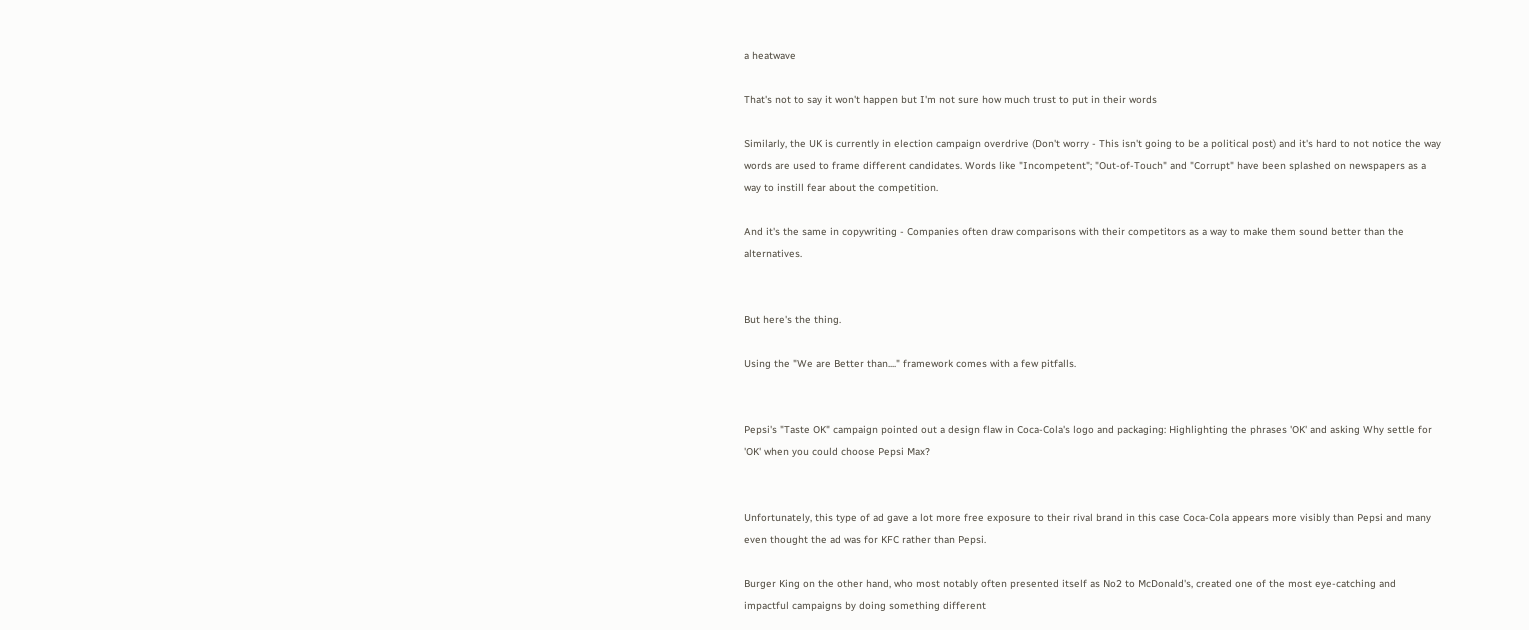a heatwave

That's not to say it won't happen but I'm not sure how much trust to put in their words

Similarly, the UK is currently in election campaign overdrive (Don't worry - This isn't going to be a political post) and it's hard to not notice the way words are used to frame different candidates. Words like "Incompetent"; "Out-of-Touch" and "Corrupt" have been splashed on newspapers as a way to instill fear about the competition.

And it's the same in copywriting - Companies often draw comparisons with their competitors as a way to make them sound better than the alternatives.


But here's the thing.

Using the "We are Better than...." framework comes with a few pitfalls.


Pepsi's "Taste OK" campaign pointed out a design flaw in Coca-Cola's logo and packaging: Highlighting the phrases 'OK' and asking Why settle for 'OK' when you could choose Pepsi Max?


Unfortunately, this type of ad gave a lot more free exposure to their rival brand in this case Coca-Cola appears more visibly than Pepsi and many even thought the ad was for KFC rather than Pepsi.

Burger King on the other hand, who most notably often presented itself as No2 to McDonald's, created one of the most eye-catching and impactful campaigns by doing something different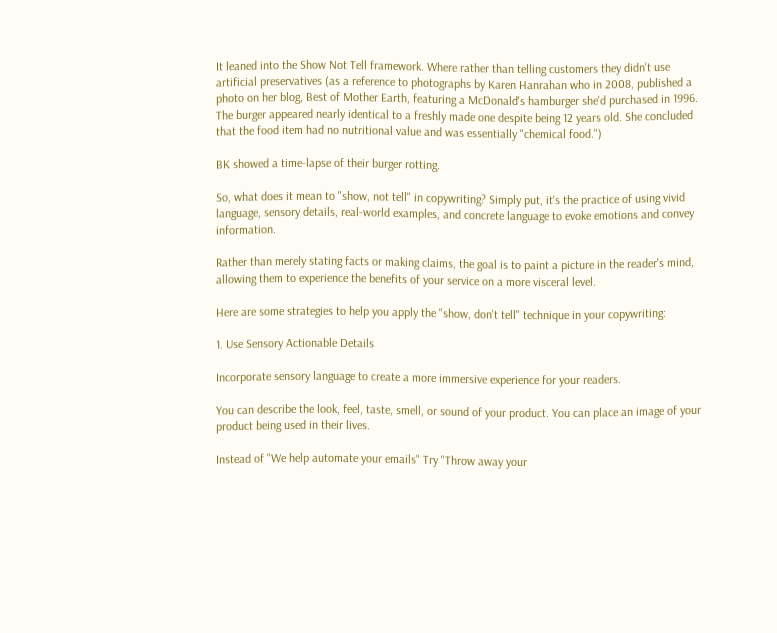It leaned into the Show Not Tell framework. Where rather than telling customers they didn't use artificial preservatives (as a reference to photographs by Karen Hanrahan who in 2008, published a photo on her blog, Best of Mother Earth, featuring a McDonald's hamburger she'd purchased in 1996. The burger appeared nearly identical to a freshly made one despite being 12 years old. She concluded that the food item had no nutritional value and was essentially "chemical food.")

BK showed a time-lapse of their burger rotting.

So, what does it mean to "show, not tell" in copywriting? Simply put, it's the practice of using vivid language, sensory details, real-world examples, and concrete language to evoke emotions and convey information.

Rather than merely stating facts or making claims, the goal is to paint a picture in the reader's mind, allowing them to experience the benefits of your service on a more visceral level.

Here are some strategies to help you apply the "show, don't tell" technique in your copywriting:

1. Use Sensory Actionable Details

Incorporate sensory language to create a more immersive experience for your readers.

You can describe the look, feel, taste, smell, or sound of your product. You can place an image of your product being used in their lives.

Instead of "We help automate your emails" Try "Throw away your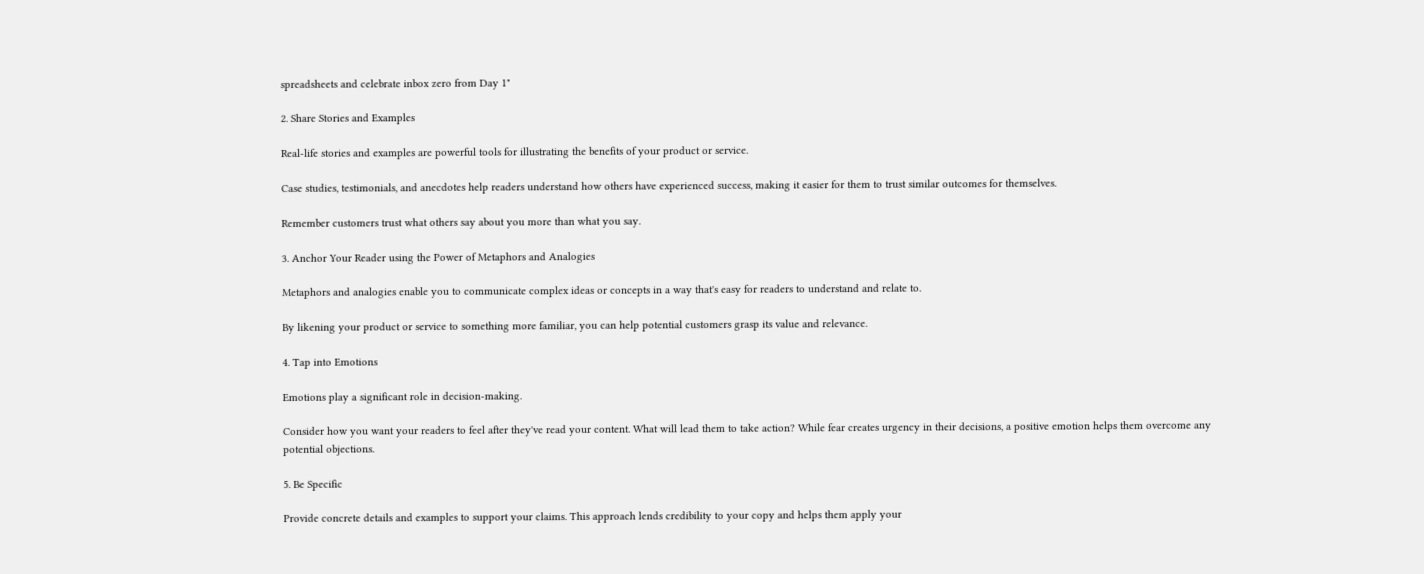spreadsheets and celebrate inbox zero from Day 1"

2. Share Stories and Examples

Real-life stories and examples are powerful tools for illustrating the benefits of your product or service.

Case studies, testimonials, and anecdotes help readers understand how others have experienced success, making it easier for them to trust similar outcomes for themselves.

Remember customers trust what others say about you more than what you say.

3. Anchor Your Reader using the Power of Metaphors and Analogies

Metaphors and analogies enable you to communicate complex ideas or concepts in a way that's easy for readers to understand and relate to.

By likening your product or service to something more familiar, you can help potential customers grasp its value and relevance.

4. Tap into Emotions

Emotions play a significant role in decision-making.

Consider how you want your readers to feel after they've read your content. What will lead them to take action? While fear creates urgency in their decisions, a positive emotion helps them overcome any potential objections.

5. Be Specific

Provide concrete details and examples to support your claims. This approach lends credibility to your copy and helps them apply your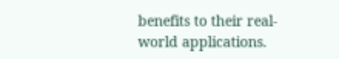benefits to their real-world applications.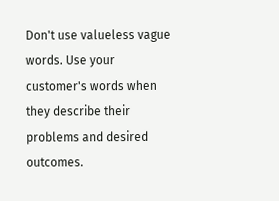Don't use valueless vague words. Use your customer's words when they describe their problems and desired outcomes.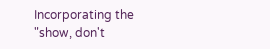Incorporating the "show, don't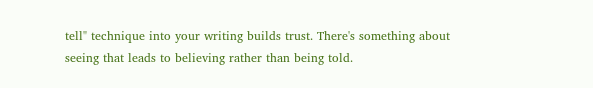tell" technique into your writing builds trust. There's something about seeing that leads to believing rather than being told.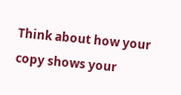Think about how your copy shows your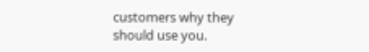customers why they should use you.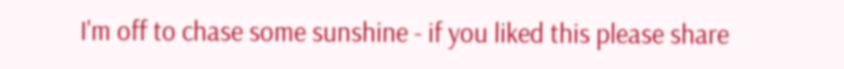I'm off to chase some sunshine - if you liked this please share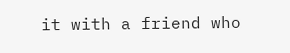it with a friend who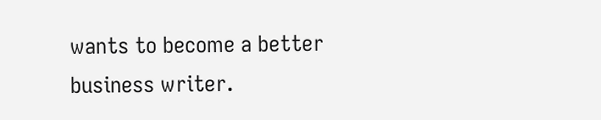wants to become a better business writer.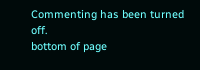Commenting has been turned off.
bottom of page